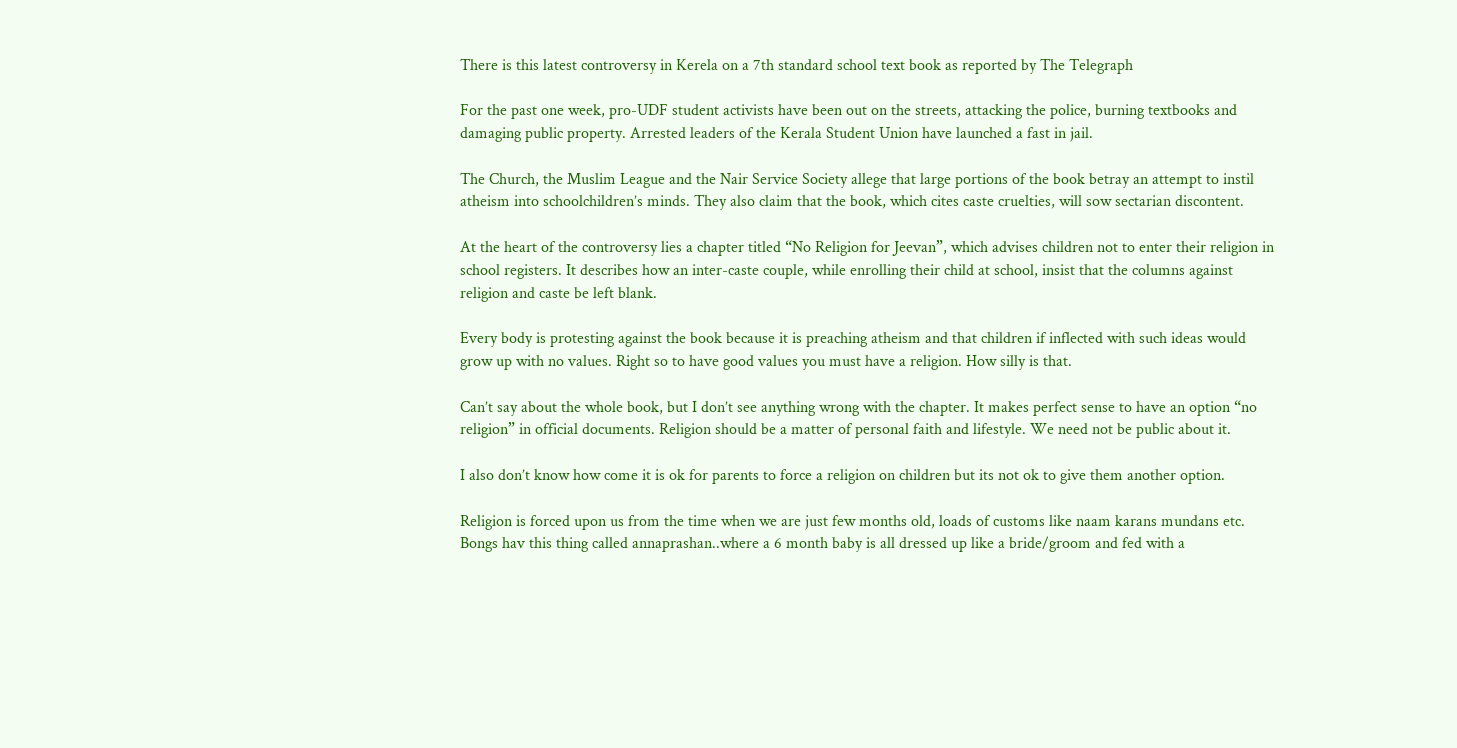There is this latest controversy in Kerela on a 7th standard school text book as reported by The Telegraph

For the past one week, pro-UDF student activists have been out on the streets, attacking the police, burning textbooks and damaging public property. Arrested leaders of the Kerala Student Union have launched a fast in jail.

The Church, the Muslim League and the Nair Service Society allege that large portions of the book betray an attempt to instil atheism into schoolchildren’s minds. They also claim that the book, which cites caste cruelties, will sow sectarian discontent.

At the heart of the controversy lies a chapter titled “No Religion for Jeevan”, which advises children not to enter their religion in school registers. It describes how an inter-caste couple, while enrolling their child at school, insist that the columns against religion and caste be left blank.

Every body is protesting against the book because it is preaching atheism and that children if inflected with such ideas would grow up with no values. Right so to have good values you must have a religion. How silly is that.

Can’t say about the whole book, but I don’t see anything wrong with the chapter. It makes perfect sense to have an option “no religion” in official documents. Religion should be a matter of personal faith and lifestyle. We need not be public about it.

I also don’t know how come it is ok for parents to force a religion on children but its not ok to give them another option.

Religion is forced upon us from the time when we are just few months old, loads of customs like naam karans mundans etc. Bongs hav this thing called annaprashan..where a 6 month baby is all dressed up like a bride/groom and fed with a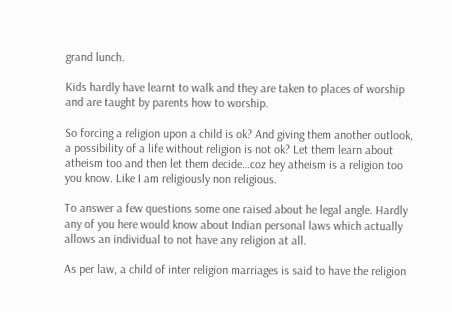grand lunch.

Kids hardly have learnt to walk and they are taken to places of worship and are taught by parents how to worship.

So forcing a religion upon a child is ok? And giving them another outlook, a possibility of a life without religion is not ok? Let them learn about atheism too and then let them decide…coz hey atheism is a religion too you know. Like I am religiously non religious.

To answer a few questions some one raised about he legal angle. Hardly any of you here would know about Indian personal laws which actually allows an individual to not have any religion at all.

As per law, a child of inter religion marriages is said to have the religion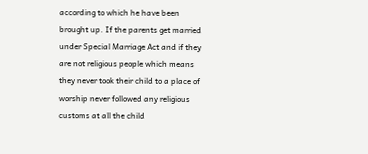according to which he have been brought up. If the parents get married under Special Marriage Act and if they are not religious people which means they never took their child to a place of worship never followed any religious customs at all the child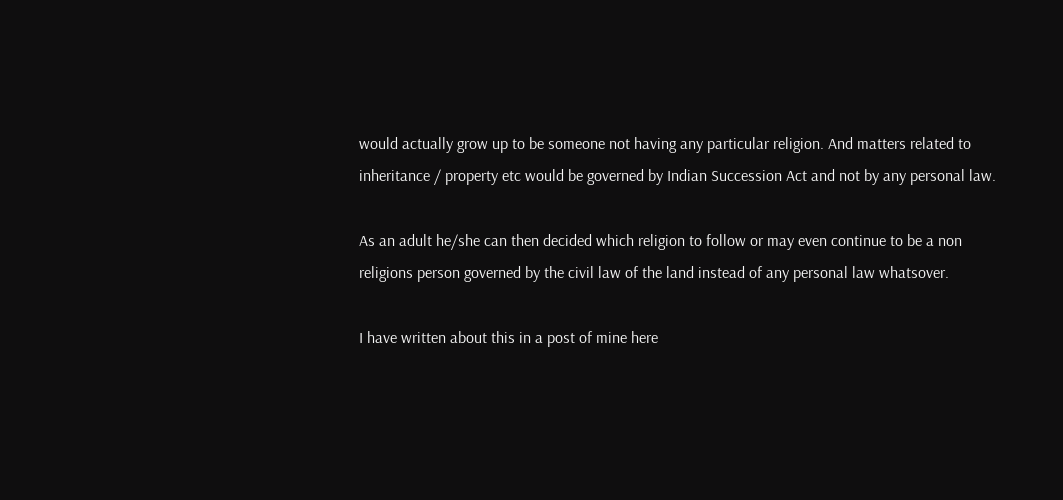would actually grow up to be someone not having any particular religion. And matters related to inheritance / property etc would be governed by Indian Succession Act and not by any personal law.

As an adult he/she can then decided which religion to follow or may even continue to be a non religions person governed by the civil law of the land instead of any personal law whatsover.

I have written about this in a post of mine here